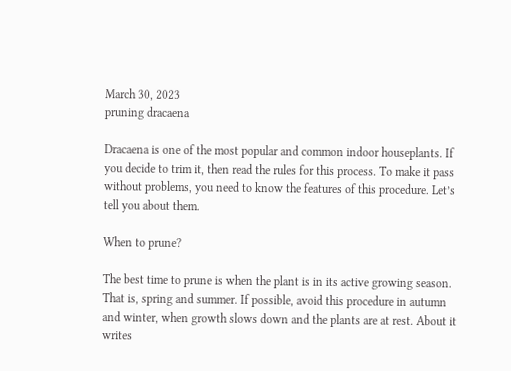March 30, 2023
pruning dracaena

Dracaena is one of the most popular and common indoor houseplants. If you decide to trim it, then read the rules for this process. To make it pass without problems, you need to know the features of this procedure. Let’s tell you about them.

When to prune?

The best time to prune is when the plant is in its active growing season. That is, spring and summer. If possible, avoid this procedure in autumn and winter, when growth slows down and the plants are at rest. About it writes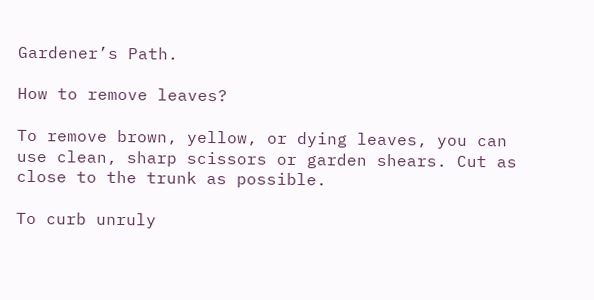Gardener’s Path.

How to remove leaves?

To remove brown, yellow, or dying leaves, you can use clean, sharp scissors or garden shears. Cut as close to the trunk as possible.

To curb unruly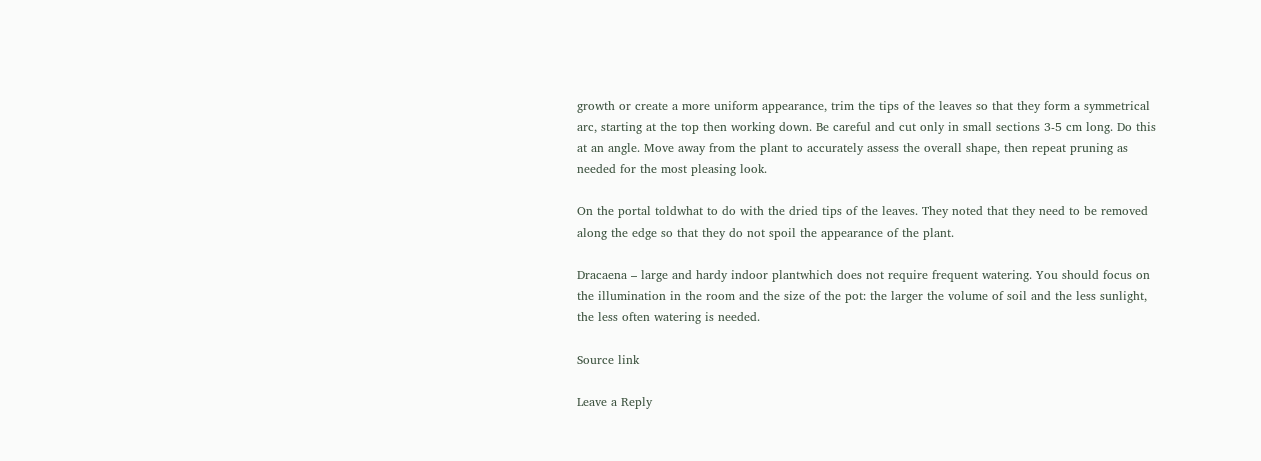growth or create a more uniform appearance, trim the tips of the leaves so that they form a symmetrical arc, starting at the top then working down. Be careful and cut only in small sections 3-5 cm long. Do this at an angle. Move away from the plant to accurately assess the overall shape, then repeat pruning as needed for the most pleasing look.

On the portal toldwhat to do with the dried tips of the leaves. They noted that they need to be removed along the edge so that they do not spoil the appearance of the plant.

Dracaena – large and hardy indoor plantwhich does not require frequent watering. You should focus on the illumination in the room and the size of the pot: the larger the volume of soil and the less sunlight, the less often watering is needed.

Source link

Leave a Reply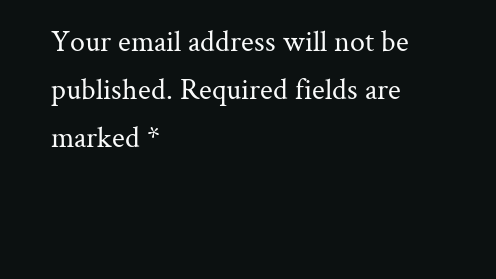Your email address will not be published. Required fields are marked *